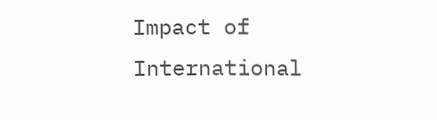Impact of International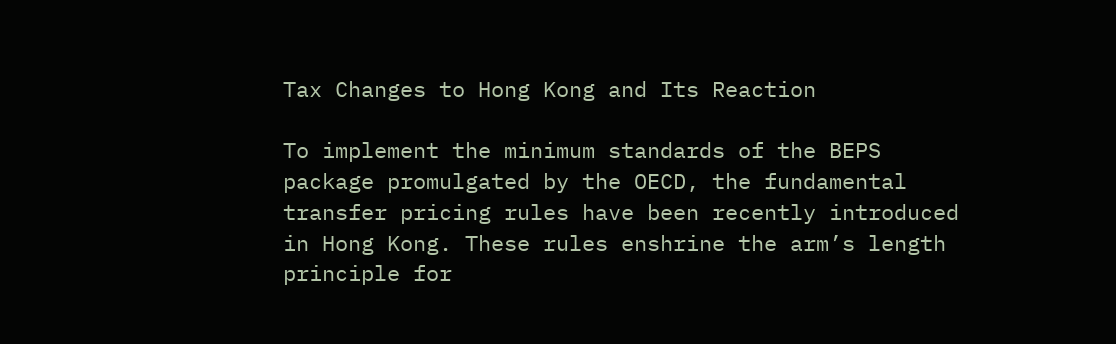Tax Changes to Hong Kong and Its Reaction

To implement the minimum standards of the BEPS package promulgated by the OECD, the fundamental transfer pricing rules have been recently introduced in Hong Kong. These rules enshrine the arm’s length principle for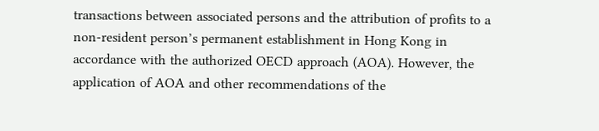transactions between associated persons and the attribution of profits to a non-resident person’s permanent establishment in Hong Kong in accordance with the authorized OECD approach (AOA). However, the application of AOA and other recommendations of the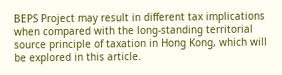BEPS Project may result in different tax implications when compared with the long-standing territorial source principle of taxation in Hong Kong, which will be explored in this article.